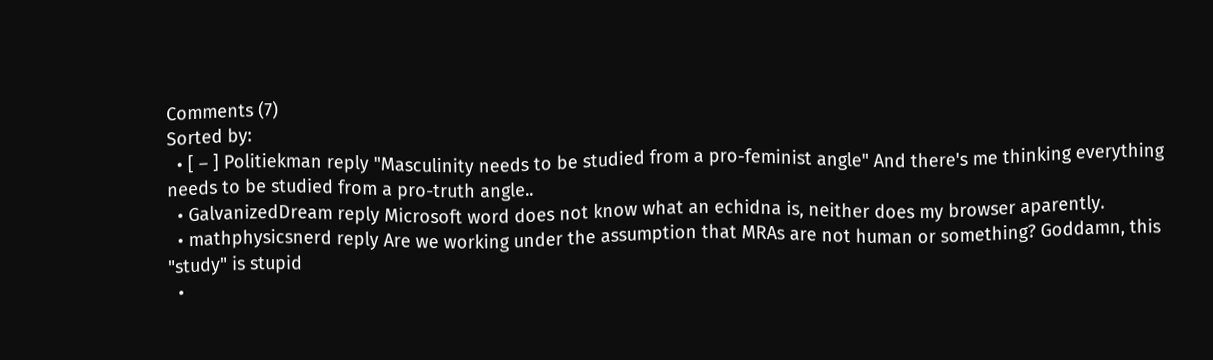Comments (7)
Sorted by:
  • [ – ] Politiekman reply "Masculinity needs to be studied from a pro-feminist angle" And there's me thinking everything needs to be studied from a pro-truth angle..
  • GalvanizedDream reply Microsoft word does not know what an echidna is, neither does my browser aparently.
  • mathphysicsnerd reply Are we working under the assumption that MRAs are not human or something? Goddamn, this "study" is stupid
  •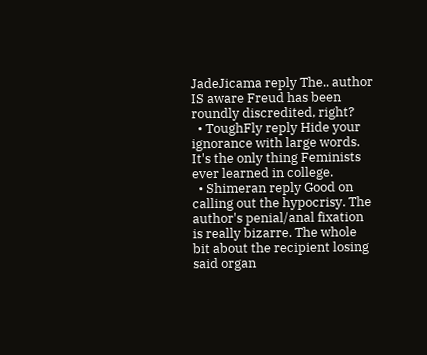JadeJicama reply The.. author IS aware Freud has been roundly discredited, right?
  • ToughFly reply Hide your ignorance with large words. It's the only thing Feminists ever learned in college.
  • Shimeran reply Good on calling out the hypocrisy. The author's penial/anal fixation is really bizarre. The whole bit about the recipient losing said organ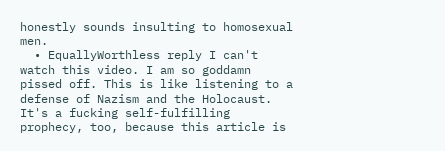honestly sounds insulting to homosexual men.
  • EquallyWorthless reply I can't watch this video. I am so goddamn pissed off. This is like listening to a defense of Nazism and the Holocaust. It's a fucking self-fulfilling prophecy, too, because this article is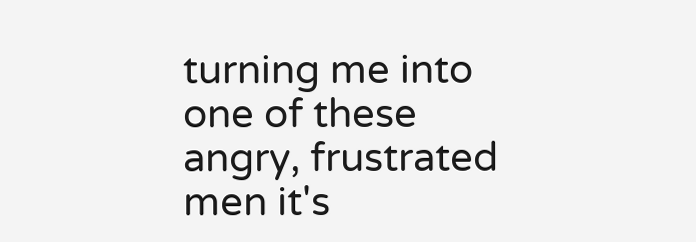turning me into one of these angry, frustrated men it's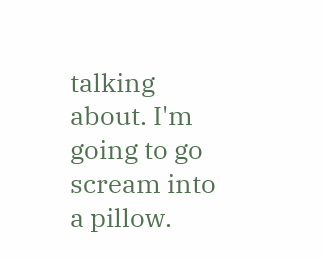talking about. I'm going to go scream into a pillow.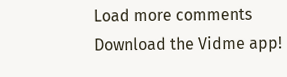Load more comments
Download the Vidme app!